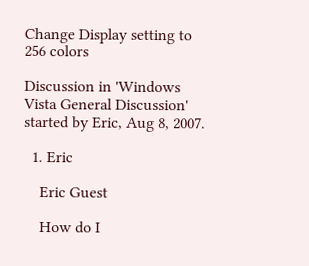Change Display setting to 256 colors

Discussion in 'Windows Vista General Discussion' started by Eric, Aug 8, 2007.

  1. Eric

    Eric Guest

    How do I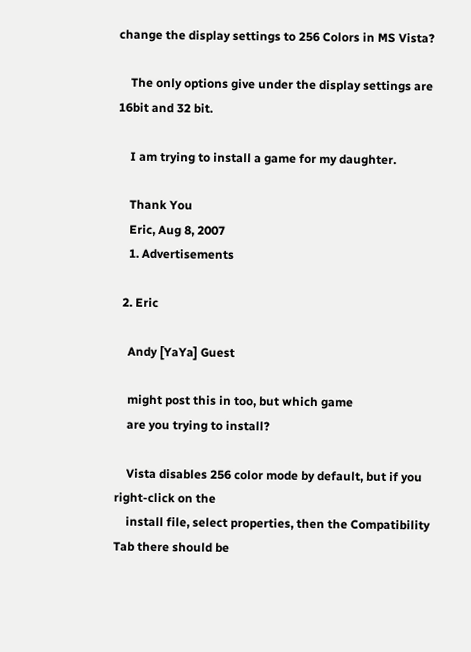change the display settings to 256 Colors in MS Vista?

    The only options give under the display settings are 16bit and 32 bit.

    I am trying to install a game for my daughter.

    Thank You
    Eric, Aug 8, 2007
    1. Advertisements

  2. Eric

    Andy [YaYa] Guest

    might post this in too, but which game
    are you trying to install?

    Vista disables 256 color mode by default, but if you right-click on the
    install file, select properties, then the Compatibility Tab there should be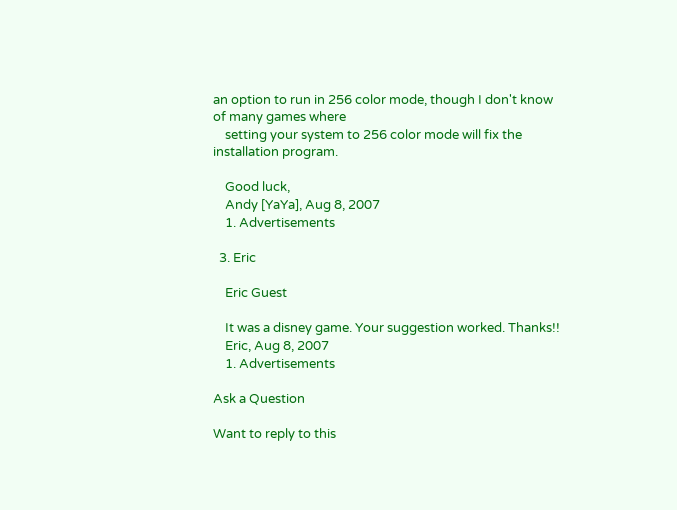an option to run in 256 color mode, though I don't know of many games where
    setting your system to 256 color mode will fix the installation program.

    Good luck,
    Andy [YaYa], Aug 8, 2007
    1. Advertisements

  3. Eric

    Eric Guest

    It was a disney game. Your suggestion worked. Thanks!!
    Eric, Aug 8, 2007
    1. Advertisements

Ask a Question

Want to reply to this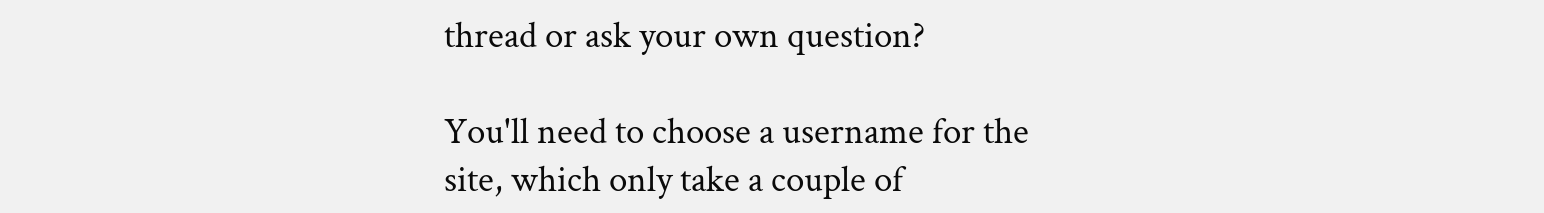thread or ask your own question?

You'll need to choose a username for the site, which only take a couple of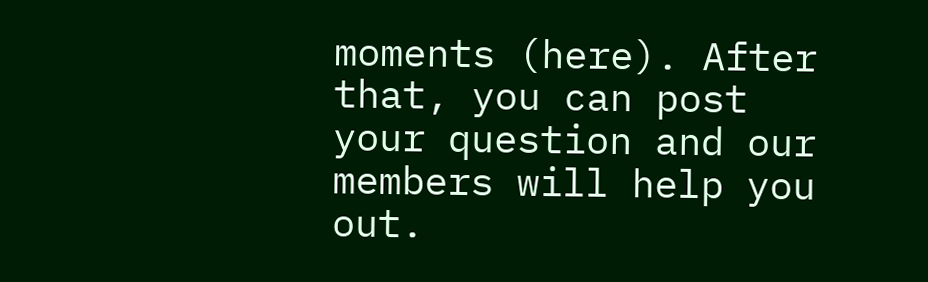moments (here). After that, you can post your question and our members will help you out.